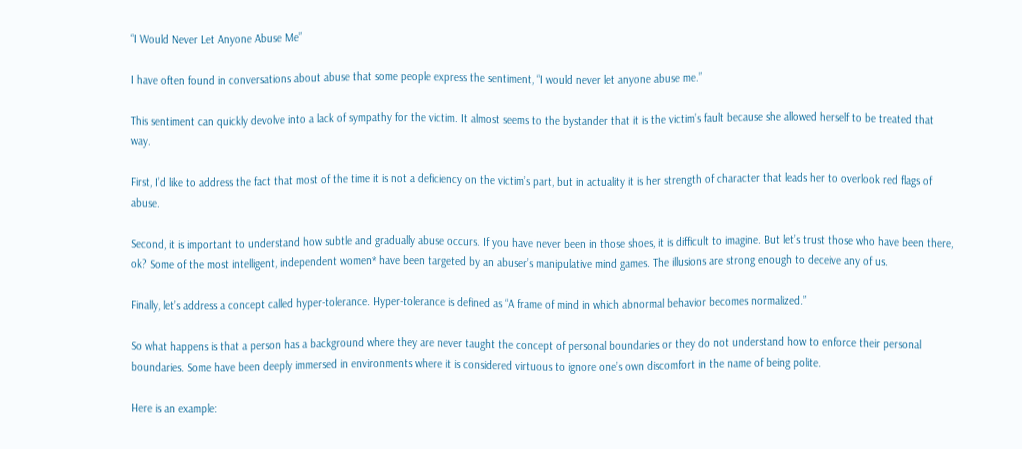“I Would Never Let Anyone Abuse Me”

I have often found in conversations about abuse that some people express the sentiment, “I would never let anyone abuse me.”

This sentiment can quickly devolve into a lack of sympathy for the victim. It almost seems to the bystander that it is the victim’s fault because she allowed herself to be treated that way.

First, I’d like to address the fact that most of the time it is not a deficiency on the victim’s part, but in actuality it is her strength of character that leads her to overlook red flags of abuse.

Second, it is important to understand how subtle and gradually abuse occurs. If you have never been in those shoes, it is difficult to imagine. But let’s trust those who have been there, ok? Some of the most intelligent, independent women* have been targeted by an abuser’s manipulative mind games. The illusions are strong enough to deceive any of us.

Finally, let’s address a concept called hyper-tolerance. Hyper-tolerance is defined as “A frame of mind in which abnormal behavior becomes normalized.”

So what happens is that a person has a background where they are never taught the concept of personal boundaries or they do not understand how to enforce their personal boundaries. Some have been deeply immersed in environments where it is considered virtuous to ignore one’s own discomfort in the name of being polite.

Here is an example: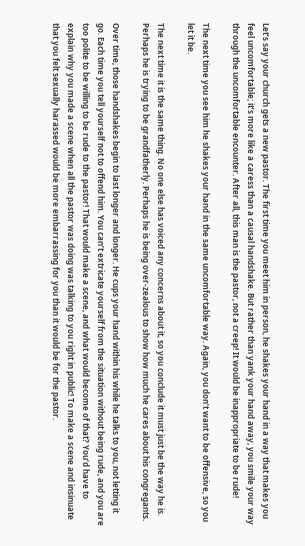Let’s say your church gets a new pastor. The first time you meet him in person, he shakes your hand in a way that makes you feel uncomfortable; it’s more like a caress than a causal handshake. But rather than yank your hand away, you smile your way through the uncomfortable encounter. After all, this man is the pastor, not a creep! It would be inappropriate to be rude!

The next time you see him he shakes your hand in the same uncomfortable way. Again, you don’t want to be offensive, so you let it be.

The next time it is the same thing. No one else has voiced any concerns about it, so you conclude it must just be the way he is. Perhaps he is trying to be grandfatherly. Perhaps he is being over-zealous to show how much he cares about his congregants.

Over time, those handshakes begin to last longer and longer. He cups your hand within his while he talks to you, not letting it go. Each time you tell yourself not to offend him. You can’t extricate yourself from the situation without being rude, and you are too polite to be willing to be rude to the pastor! That would make a scene, and what would become of that? You’d have to explain why you made a scene when all the pastor was doing was talking to you right in public! To make a scene and insinuate that you felt sexually harassed would be more embarrassing for you than it would be for the pastor.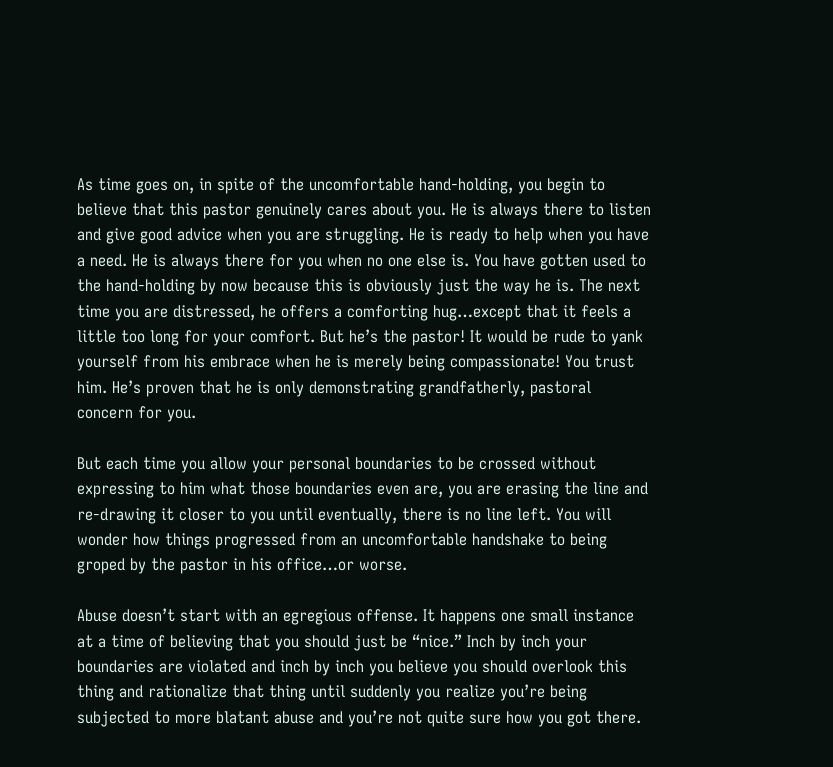As time goes on, in spite of the uncomfortable hand-holding, you begin to believe that this pastor genuinely cares about you. He is always there to listen and give good advice when you are struggling. He is ready to help when you have a need. He is always there for you when no one else is. You have gotten used to the hand-holding by now because this is obviously just the way he is. The next time you are distressed, he offers a comforting hug…except that it feels a little too long for your comfort. But he’s the pastor! It would be rude to yank yourself from his embrace when he is merely being compassionate! You trust him. He’s proven that he is only demonstrating grandfatherly, pastoral concern for you.

But each time you allow your personal boundaries to be crossed without expressing to him what those boundaries even are, you are erasing the line and re-drawing it closer to you until eventually, there is no line left. You will wonder how things progressed from an uncomfortable handshake to being groped by the pastor in his office…or worse.

Abuse doesn’t start with an egregious offense. It happens one small instance at a time of believing that you should just be “nice.” Inch by inch your boundaries are violated and inch by inch you believe you should overlook this thing and rationalize that thing until suddenly you realize you’re being subjected to more blatant abuse and you’re not quite sure how you got there.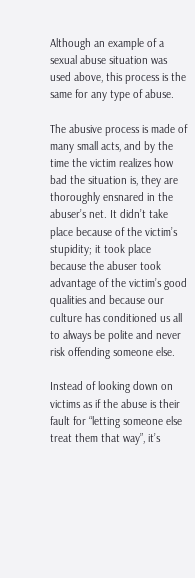Although an example of a sexual abuse situation was used above, this process is the same for any type of abuse.

The abusive process is made of many small acts, and by the time the victim realizes how bad the situation is, they are thoroughly ensnared in the abuser’s net. It didn’t take place because of the victim’s stupidity; it took place because the abuser took advantage of the victim’s good qualities and because our culture has conditioned us all to always be polite and never risk offending someone else.

Instead of looking down on victims as if the abuse is their fault for “letting someone else treat them that way”, it’s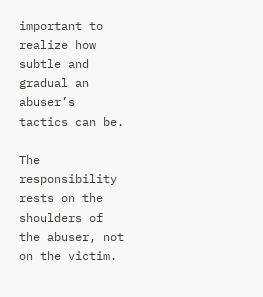important to realize how subtle and gradual an abuser’s tactics can be.

The responsibility rests on the shoulders of the abuser, not on the victim.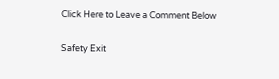Click Here to Leave a Comment Below

Safety Exit